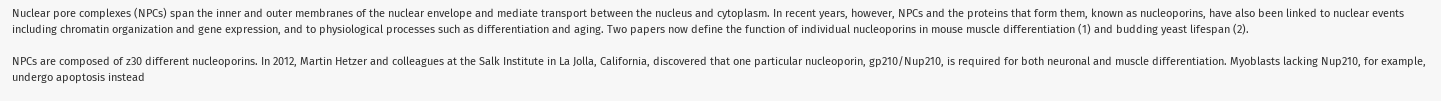Nuclear pore complexes (NPCs) span the inner and outer membranes of the nuclear envelope and mediate transport between the nucleus and cytoplasm. In recent years, however, NPCs and the proteins that form them, known as nucleoporins, have also been linked to nuclear events including chromatin organization and gene expression, and to physiological processes such as differentiation and aging. Two papers now define the function of individual nucleoporins in mouse muscle differentiation (1) and budding yeast lifespan (2).

NPCs are composed of z30 different nucleoporins. In 2012, Martin Hetzer and colleagues at the Salk Institute in La Jolla, California, discovered that one particular nucleoporin, gp210/Nup210, is required for both neuronal and muscle differentiation. Myoblasts lacking Nup210, for example, undergo apoptosis instead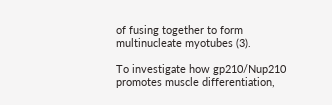of fusing together to form multinucleate myotubes (3).

To investigate how gp210/Nup210 promotes muscle differentiation,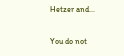Hetzer and...

You do not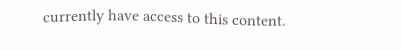currently have access to this content.